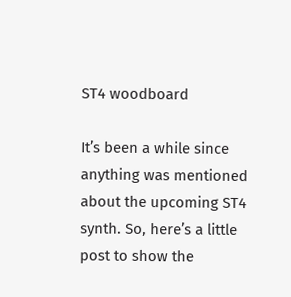ST4 woodboard

It’s been a while since anything was mentioned about the upcoming ST4 synth. So, here’s a little post to show the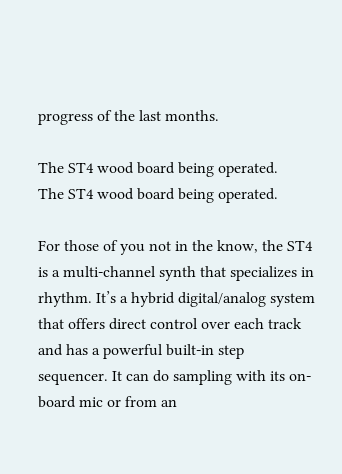progress of the last months.

The ST4 wood board being operated.
The ST4 wood board being operated.

For those of you not in the know, the ST4 is a multi-channel synth that specializes in rhythm. It’s a hybrid digital/analog system that offers direct control over each track and has a powerful built-in step sequencer. It can do sampling with its on-board mic or from an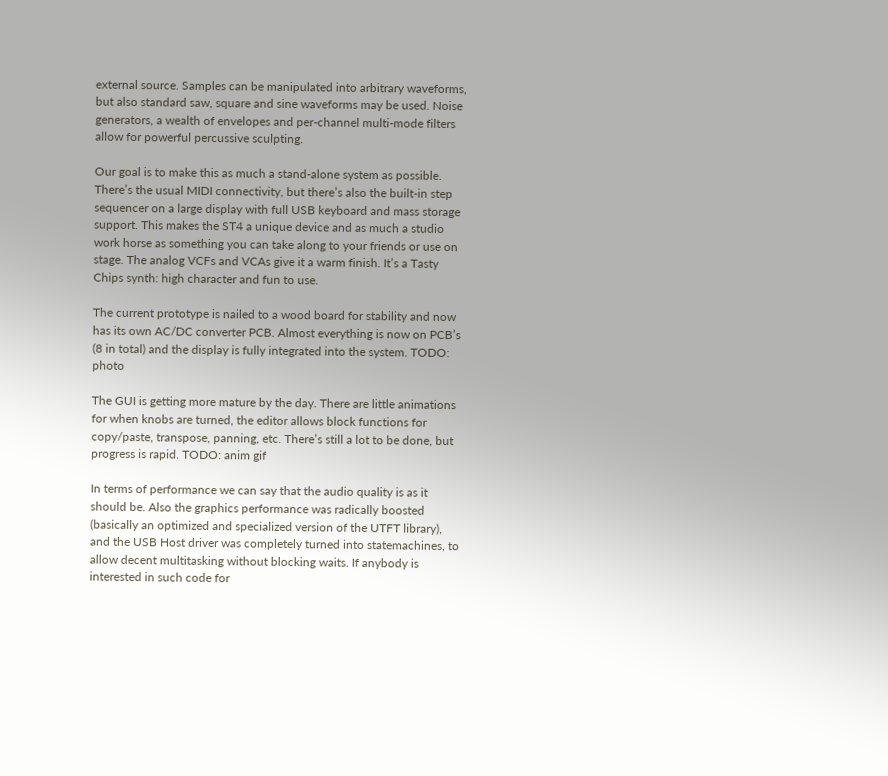external source. Samples can be manipulated into arbitrary waveforms, but also standard saw, square and sine waveforms may be used. Noise generators, a wealth of envelopes and per-channel multi-mode filters allow for powerful percussive sculpting.

Our goal is to make this as much a stand-alone system as possible. There’s the usual MIDI connectivity, but there’s also the built-in step sequencer on a large display with full USB keyboard and mass storage support. This makes the ST4 a unique device and as much a studio work horse as something you can take along to your friends or use on stage. The analog VCFs and VCAs give it a warm finish. It’s a Tasty Chips synth: high character and fun to use.

The current prototype is nailed to a wood board for stability and now has its own AC/DC converter PCB. Almost everything is now on PCB’s (8 in total) and the display is fully integrated into the system. TODO: photo

The GUI is getting more mature by the day. There are little animations for when knobs are turned, the editor allows block functions for copy/paste, transpose, panning, etc. There’s still a lot to be done, but progress is rapid. TODO: anim gif

In terms of performance we can say that the audio quality is as it should be. Also the graphics performance was radically boosted (basically an optimized and specialized version of the UTFT library), and the USB Host driver was completely turned into statemachines, to allow decent multitasking without blocking waits. If anybody is interested in such code for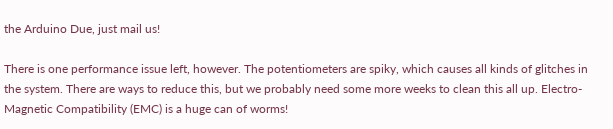the Arduino Due, just mail us!

There is one performance issue left, however. The potentiometers are spiky, which causes all kinds of glitches in the system. There are ways to reduce this, but we probably need some more weeks to clean this all up. Electro-Magnetic Compatibility (EMC) is a huge can of worms!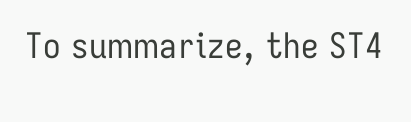To summarize, the ST4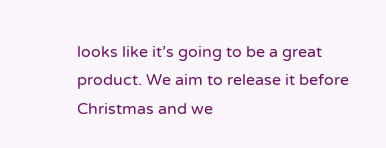looks like it’s going to be a great product. We aim to release it before Christmas and we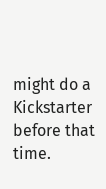might do a Kickstarter before that time.